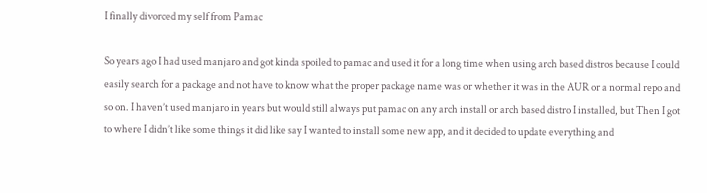I finally divorced my self from Pamac

So years ago I had used manjaro and got kinda spoiled to pamac and used it for a long time when using arch based distros because I could easily search for a package and not have to know what the proper package name was or whether it was in the AUR or a normal repo and so on. I haven’t used manjaro in years but would still always put pamac on any arch install or arch based distro I installed, but Then I got to where I didn’t like some things it did like say I wanted to install some new app, and it decided to update everything and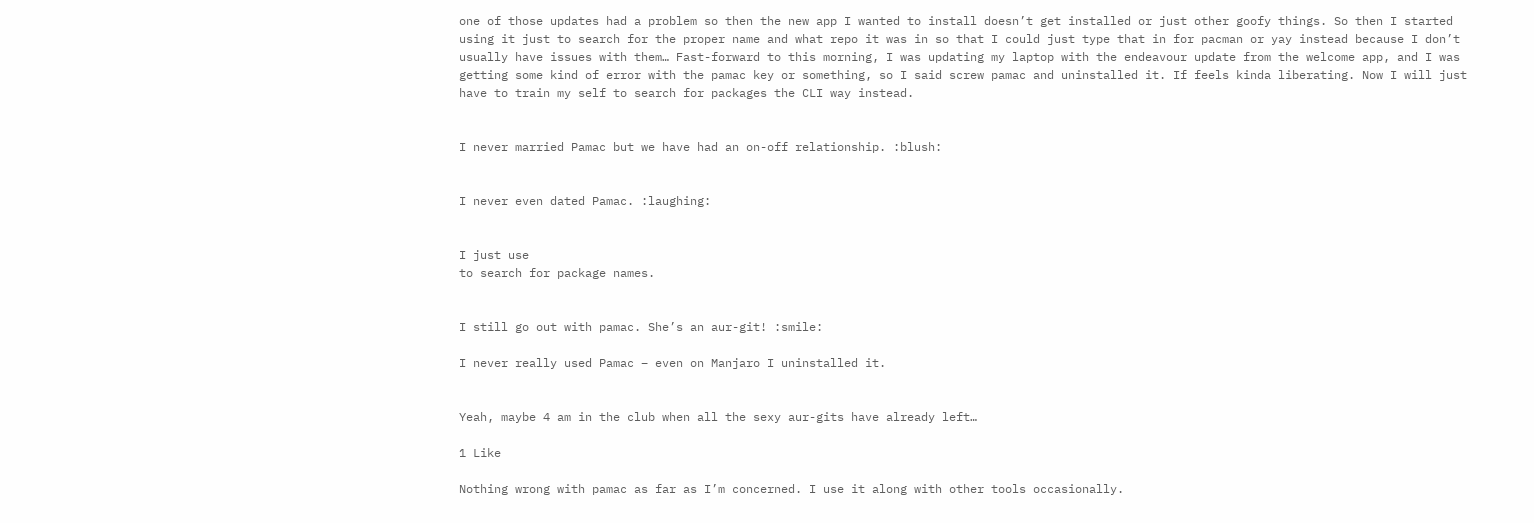one of those updates had a problem so then the new app I wanted to install doesn’t get installed or just other goofy things. So then I started using it just to search for the proper name and what repo it was in so that I could just type that in for pacman or yay instead because I don’t usually have issues with them… Fast-forward to this morning, I was updating my laptop with the endeavour update from the welcome app, and I was getting some kind of error with the pamac key or something, so I said screw pamac and uninstalled it. If feels kinda liberating. Now I will just have to train my self to search for packages the CLI way instead.


I never married Pamac but we have had an on-off relationship. :blush:


I never even dated Pamac. :laughing:


I just use
to search for package names.


I still go out with pamac. She’s an aur-git! :smile:

I never really used Pamac – even on Manjaro I uninstalled it.


Yeah, maybe 4 am in the club when all the sexy aur-gits have already left…

1 Like

Nothing wrong with pamac as far as I’m concerned. I use it along with other tools occasionally.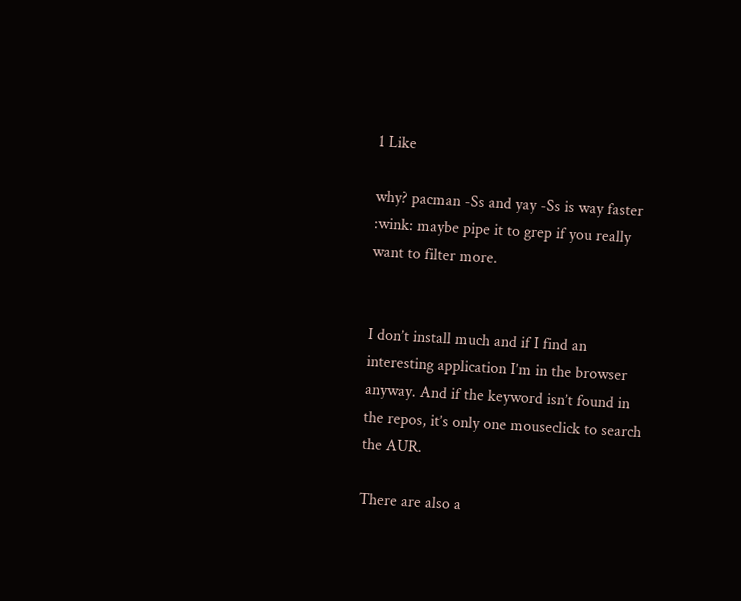1 Like

why? pacman -Ss and yay -Ss is way faster :wink: maybe pipe it to grep if you really want to filter more.


I don’t install much and if I find an interesting application I’m in the browser anyway. And if the keyword isn’t found in the repos, it’s only one mouseclick to search the AUR.

There are also a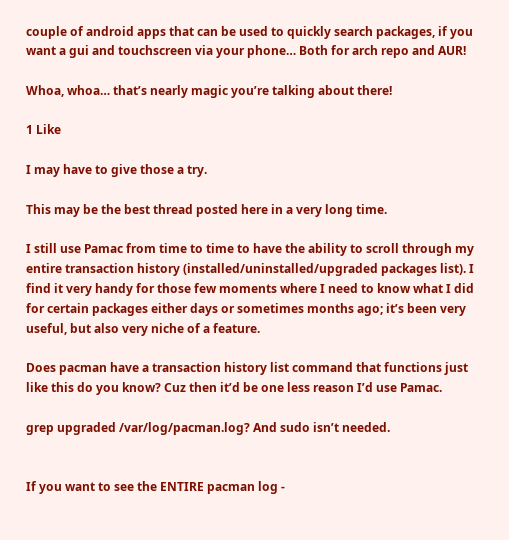couple of android apps that can be used to quickly search packages, if you want a gui and touchscreen via your phone… Both for arch repo and AUR!

Whoa, whoa… that’s nearly magic you’re talking about there!

1 Like

I may have to give those a try.

This may be the best thread posted here in a very long time.

I still use Pamac from time to time to have the ability to scroll through my entire transaction history (installed/uninstalled/upgraded packages list). I find it very handy for those few moments where I need to know what I did for certain packages either days or sometimes months ago; it’s been very useful, but also very niche of a feature.

Does pacman have a transaction history list command that functions just like this do you know? Cuz then it’d be one less reason I’d use Pamac.

grep upgraded /var/log/pacman.log? And sudo isn’t needed.


If you want to see the ENTIRE pacman log -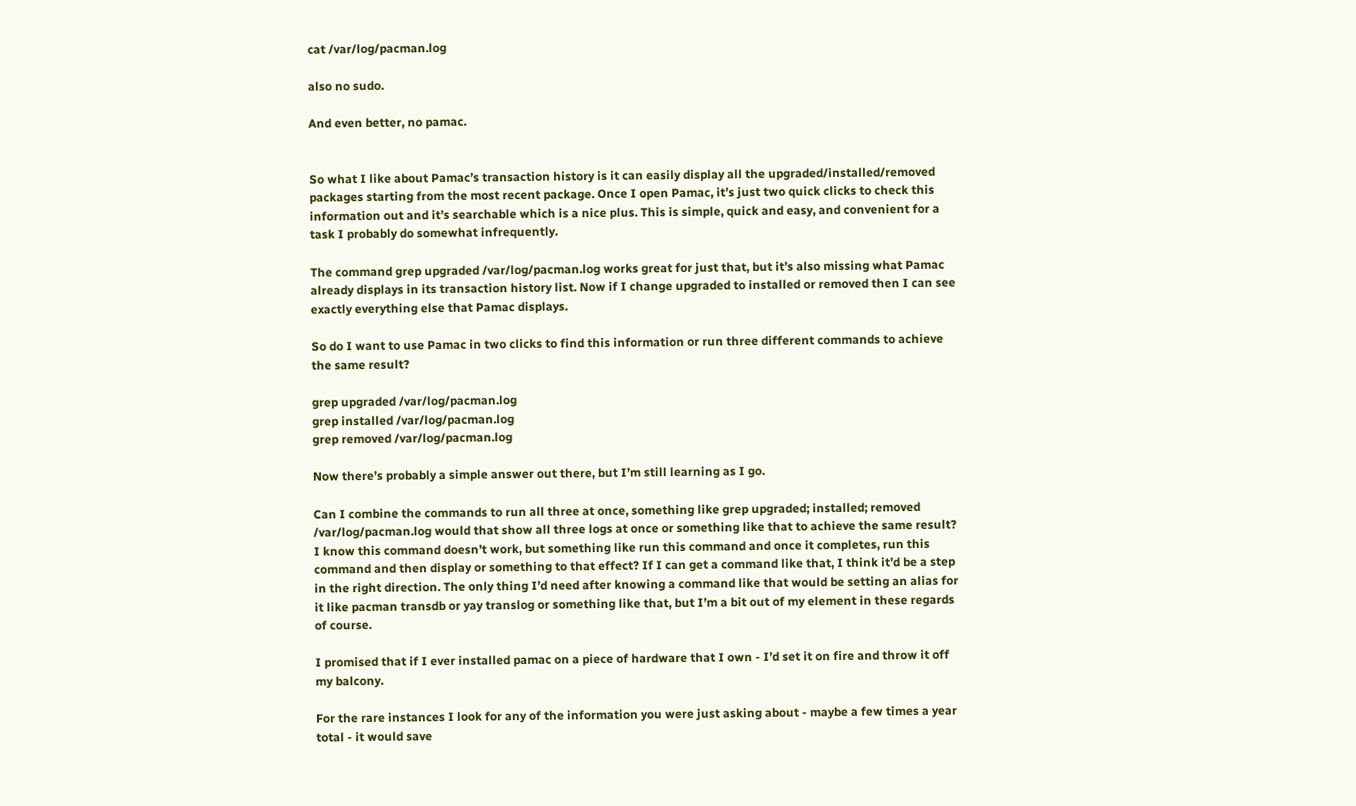cat /var/log/pacman.log

also no sudo.

And even better, no pamac.


So what I like about Pamac’s transaction history is it can easily display all the upgraded/installed/removed packages starting from the most recent package. Once I open Pamac, it’s just two quick clicks to check this information out and it’s searchable which is a nice plus. This is simple, quick and easy, and convenient for a task I probably do somewhat infrequently.

The command grep upgraded /var/log/pacman.log works great for just that, but it’s also missing what Pamac already displays in its transaction history list. Now if I change upgraded to installed or removed then I can see exactly everything else that Pamac displays.

So do I want to use Pamac in two clicks to find this information or run three different commands to achieve the same result?

grep upgraded /var/log/pacman.log
grep installed /var/log/pacman.log
grep removed /var/log/pacman.log

Now there’s probably a simple answer out there, but I’m still learning as I go.

Can I combine the commands to run all three at once, something like grep upgraded; installed; removed /var/log/pacman.log would that show all three logs at once or something like that to achieve the same result? I know this command doesn’t work, but something like run this command and once it completes, run this command and then display or something to that effect? If I can get a command like that, I think it’d be a step in the right direction. The only thing I’d need after knowing a command like that would be setting an alias for it like pacman transdb or yay translog or something like that, but I’m a bit out of my element in these regards of course.

I promised that if I ever installed pamac on a piece of hardware that I own - I’d set it on fire and throw it off my balcony.

For the rare instances I look for any of the information you were just asking about - maybe a few times a year total - it would save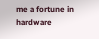me a fortune in hardware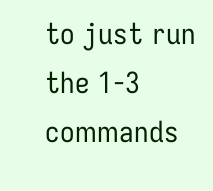to just run the 1-3 commands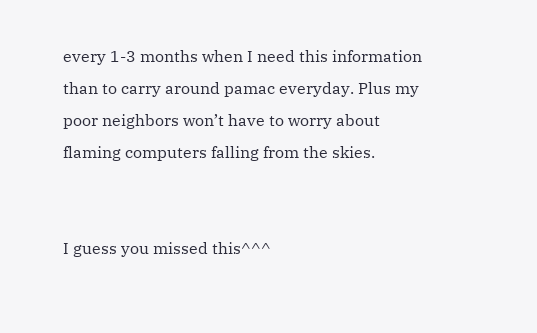every 1-3 months when I need this information than to carry around pamac everyday. Plus my poor neighbors won’t have to worry about flaming computers falling from the skies.


I guess you missed this^^^